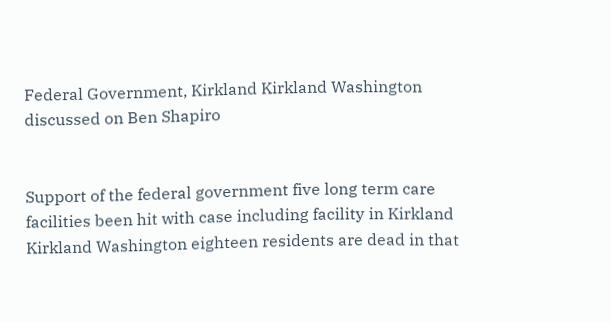Federal Government, Kirkland Kirkland Washington discussed on Ben Shapiro


Support of the federal government five long term care facilities been hit with case including facility in Kirkland Kirkland Washington eighteen residents are dead in that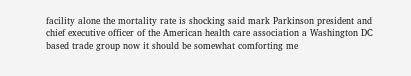facility alone the mortality rate is shocking said mark Parkinson president and chief executive officer of the American health care association a Washington DC based trade group now it should be somewhat comforting me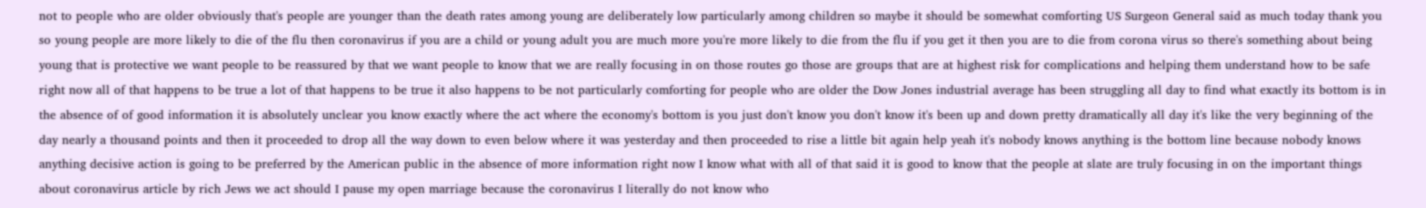not to people who are older obviously that's people are younger than the death rates among young are deliberately low particularly among children so maybe it should be somewhat comforting US Surgeon General said as much today thank you so young people are more likely to die of the flu then coronavirus if you are a child or young adult you are much more you're more likely to die from the flu if you get it then you are to die from corona virus so there's something about being young that is protective we want people to be reassured by that we want people to know that we are really focusing in on those routes go those are groups that are at highest risk for complications and helping them understand how to be safe right now all of that happens to be true a lot of that happens to be true it also happens to be not particularly comforting for people who are older the Dow Jones industrial average has been struggling all day to find what exactly its bottom is in the absence of of good information it is absolutely unclear you know exactly where the act where the economy's bottom is you just don't know you don't know it's been up and down pretty dramatically all day it's like the very beginning of the day nearly a thousand points and then it proceeded to drop all the way down to even below where it was yesterday and then proceeded to rise a little bit again help yeah it's nobody knows anything is the bottom line because nobody knows anything decisive action is going to be preferred by the American public in the absence of more information right now I know what with all of that said it is good to know that the people at slate are truly focusing in on the important things about coronavirus article by rich Jews we act should I pause my open marriage because the coronavirus I literally do not know who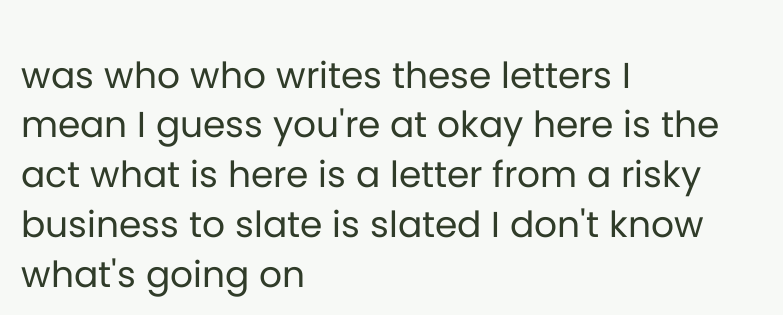was who who writes these letters I mean I guess you're at okay here is the act what is here is a letter from a risky business to slate is slated I don't know what's going on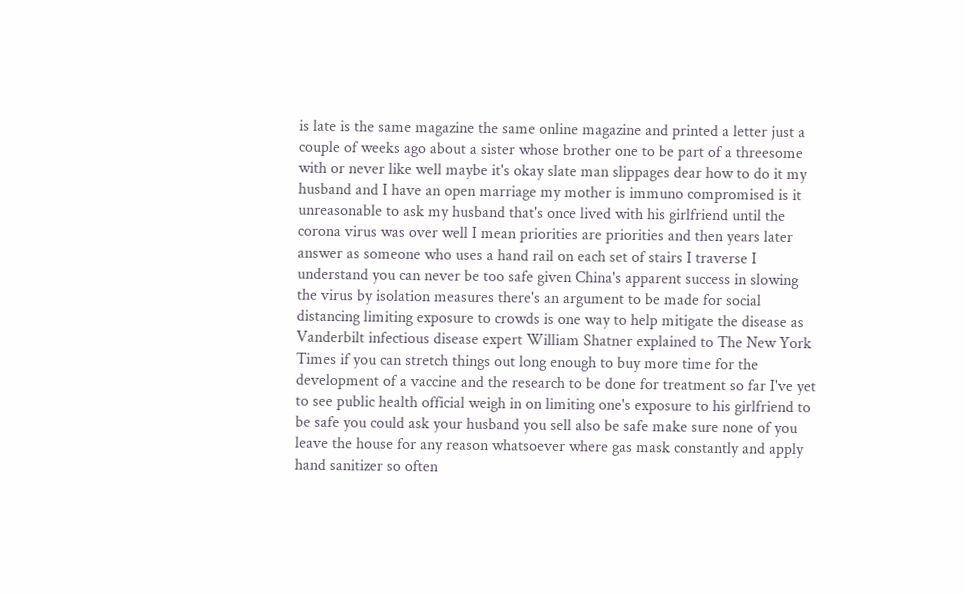is late is the same magazine the same online magazine and printed a letter just a couple of weeks ago about a sister whose brother one to be part of a threesome with or never like well maybe it's okay slate man slippages dear how to do it my husband and I have an open marriage my mother is immuno compromised is it unreasonable to ask my husband that's once lived with his girlfriend until the corona virus was over well I mean priorities are priorities and then years later answer as someone who uses a hand rail on each set of stairs I traverse I understand you can never be too safe given China's apparent success in slowing the virus by isolation measures there's an argument to be made for social distancing limiting exposure to crowds is one way to help mitigate the disease as Vanderbilt infectious disease expert William Shatner explained to The New York Times if you can stretch things out long enough to buy more time for the development of a vaccine and the research to be done for treatment so far I've yet to see public health official weigh in on limiting one's exposure to his girlfriend to be safe you could ask your husband you sell also be safe make sure none of you leave the house for any reason whatsoever where gas mask constantly and apply hand sanitizer so often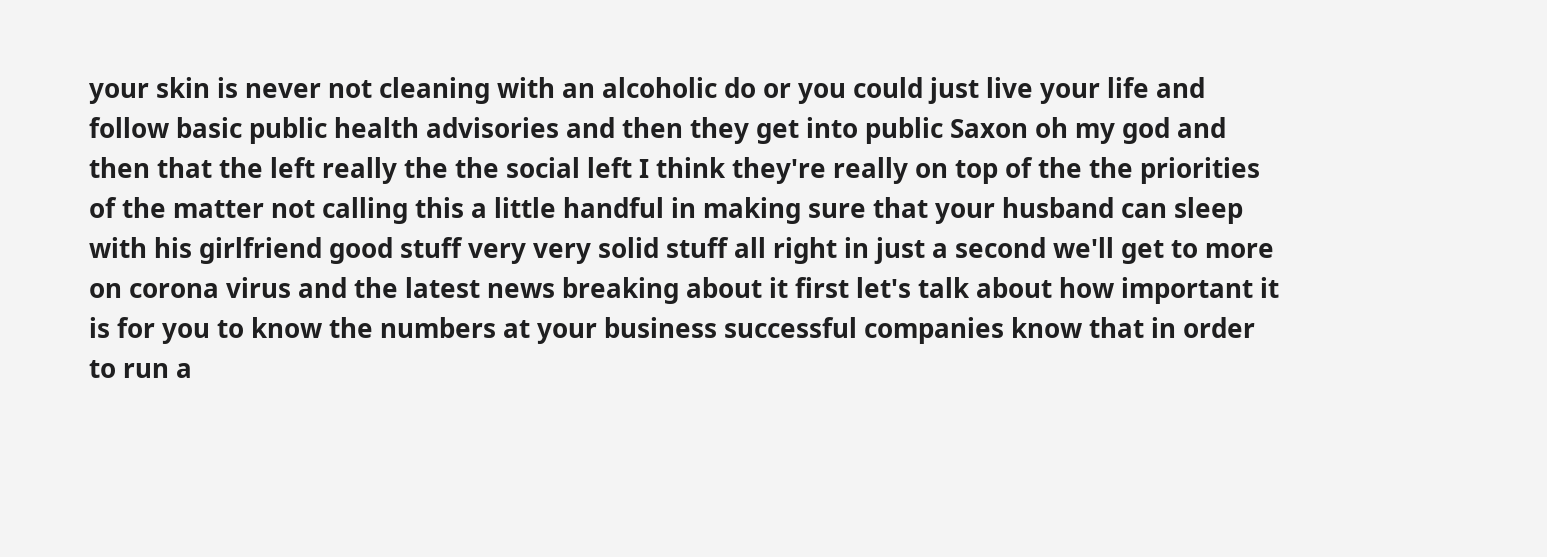your skin is never not cleaning with an alcoholic do or you could just live your life and follow basic public health advisories and then they get into public Saxon oh my god and then that the left really the the social left I think they're really on top of the the priorities of the matter not calling this a little handful in making sure that your husband can sleep with his girlfriend good stuff very very solid stuff all right in just a second we'll get to more on corona virus and the latest news breaking about it first let's talk about how important it is for you to know the numbers at your business successful companies know that in order to run a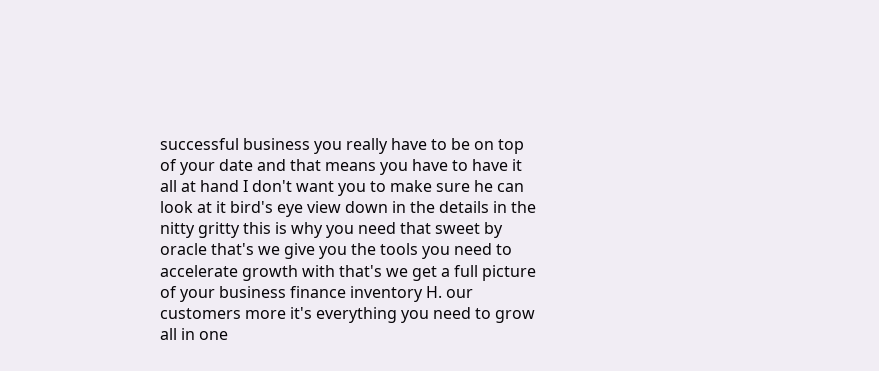successful business you really have to be on top of your date and that means you have to have it all at hand I don't want you to make sure he can look at it bird's eye view down in the details in the nitty gritty this is why you need that sweet by oracle that's we give you the tools you need to accelerate growth with that's we get a full picture of your business finance inventory H. our customers more it's everything you need to grow all in one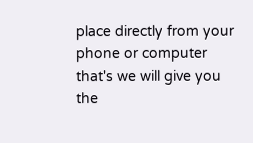place directly from your phone or computer that's we will give you the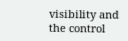visibility and the control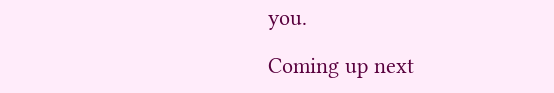you.

Coming up next